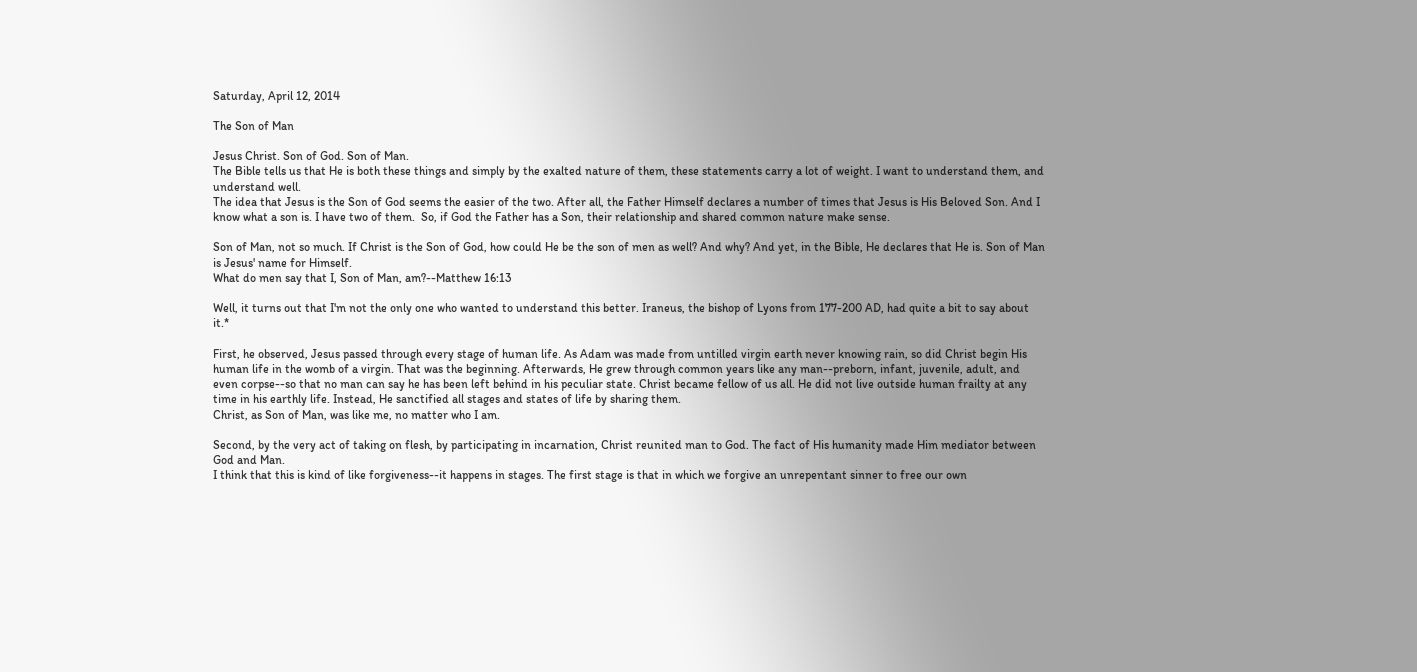Saturday, April 12, 2014

The Son of Man

Jesus Christ. Son of God. Son of Man.
The Bible tells us that He is both these things and simply by the exalted nature of them, these statements carry a lot of weight. I want to understand them, and understand well.
The idea that Jesus is the Son of God seems the easier of the two. After all, the Father Himself declares a number of times that Jesus is His Beloved Son. And I know what a son is. I have two of them.  So, if God the Father has a Son, their relationship and shared common nature make sense.

Son of Man, not so much. If Christ is the Son of God, how could He be the son of men as well? And why? And yet, in the Bible, He declares that He is. Son of Man is Jesus' name for Himself.
What do men say that I, Son of Man, am?--Matthew 16:13

Well, it turns out that I'm not the only one who wanted to understand this better. Iraneus, the bishop of Lyons from 177-200 AD, had quite a bit to say about it.*

First, he observed, Jesus passed through every stage of human life. As Adam was made from untilled virgin earth never knowing rain, so did Christ begin His human life in the womb of a virgin. That was the beginning. Afterwards, He grew through common years like any man--preborn, infant, juvenile, adult, and even corpse--so that no man can say he has been left behind in his peculiar state. Christ became fellow of us all. He did not live outside human frailty at any time in his earthly life. Instead, He sanctified all stages and states of life by sharing them.
Christ, as Son of Man, was like me, no matter who I am.

Second, by the very act of taking on flesh, by participating in incarnation, Christ reunited man to God. The fact of His humanity made Him mediator between God and Man.
I think that this is kind of like forgiveness--it happens in stages. The first stage is that in which we forgive an unrepentant sinner to free our own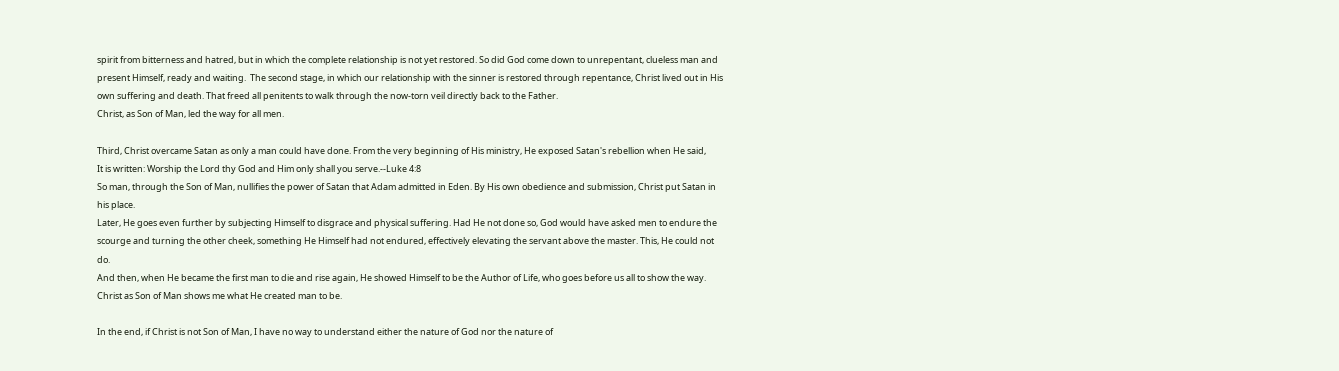spirit from bitterness and hatred, but in which the complete relationship is not yet restored. So did God come down to unrepentant, clueless man and present Himself, ready and waiting.  The second stage, in which our relationship with the sinner is restored through repentance, Christ lived out in His own suffering and death. That freed all penitents to walk through the now-torn veil directly back to the Father.
Christ, as Son of Man, led the way for all men.

Third, Christ overcame Satan as only a man could have done. From the very beginning of His ministry, He exposed Satan's rebellion when He said,
It is written: Worship the Lord thy God and Him only shall you serve.--Luke 4:8
So man, through the Son of Man, nullifies the power of Satan that Adam admitted in Eden. By His own obedience and submission, Christ put Satan in his place.
Later, He goes even further by subjecting Himself to disgrace and physical suffering. Had He not done so, God would have asked men to endure the scourge and turning the other cheek, something He Himself had not endured, effectively elevating the servant above the master. This, He could not do.
And then, when He became the first man to die and rise again, He showed Himself to be the Author of Life, who goes before us all to show the way.
Christ as Son of Man shows me what He created man to be.

In the end, if Christ is not Son of Man, I have no way to understand either the nature of God nor the nature of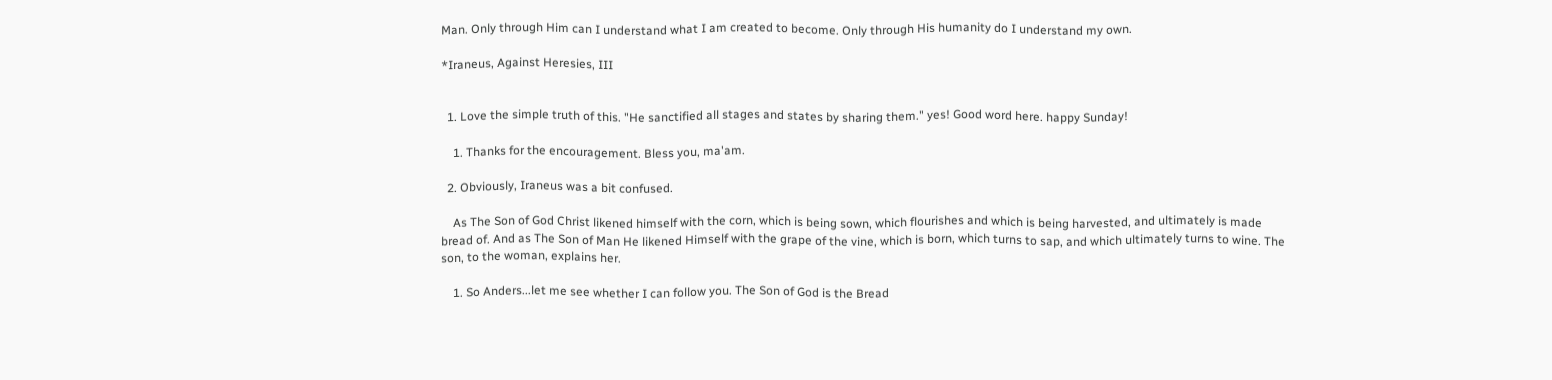Man. Only through Him can I understand what I am created to become. Only through His humanity do I understand my own.

*Iraneus, Against Heresies, III


  1. Love the simple truth of this. "He sanctified all stages and states by sharing them." yes! Good word here. happy Sunday!

    1. Thanks for the encouragement. Bless you, ma'am.

  2. Obviously, Iraneus was a bit confused.

    As The Son of God Christ likened himself with the corn, which is being sown, which flourishes and which is being harvested, and ultimately is made bread of. And as The Son of Man He likened Himself with the grape of the vine, which is born, which turns to sap, and which ultimately turns to wine. The son, to the woman, explains her.

    1. So Anders...let me see whether I can follow you. The Son of God is the Bread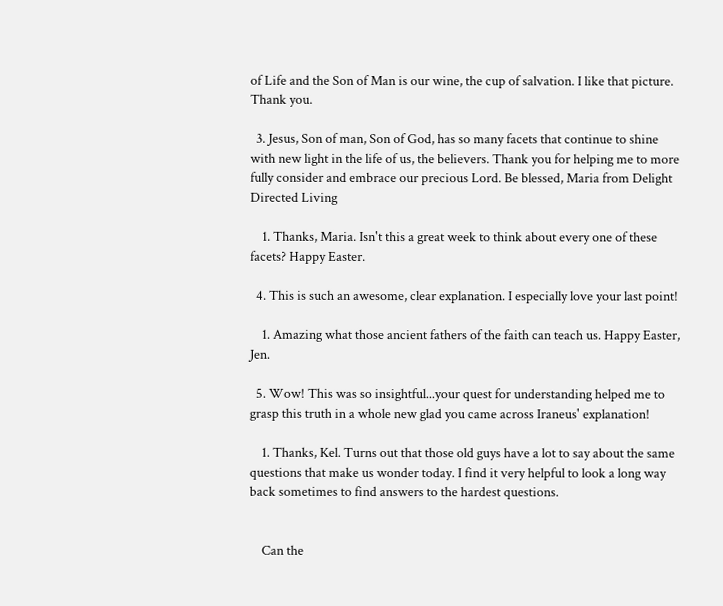of Life and the Son of Man is our wine, the cup of salvation. I like that picture. Thank you.

  3. Jesus, Son of man, Son of God, has so many facets that continue to shine with new light in the life of us, the believers. Thank you for helping me to more fully consider and embrace our precious Lord. Be blessed, Maria from Delight Directed Living

    1. Thanks, Maria. Isn't this a great week to think about every one of these facets? Happy Easter.

  4. This is such an awesome, clear explanation. I especially love your last point!

    1. Amazing what those ancient fathers of the faith can teach us. Happy Easter, Jen.

  5. Wow! This was so insightful...your quest for understanding helped me to grasp this truth in a whole new glad you came across Iraneus' explanation!

    1. Thanks, Kel. Turns out that those old guys have a lot to say about the same questions that make us wonder today. I find it very helpful to look a long way back sometimes to find answers to the hardest questions.


    Can the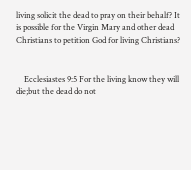living solicit the dead to pray on their behalf? It is possible for the Virgin Mary and other dead Christians to petition God for living Christians?


    Ecclesiastes 9:5 For the living know they will die;but the dead do not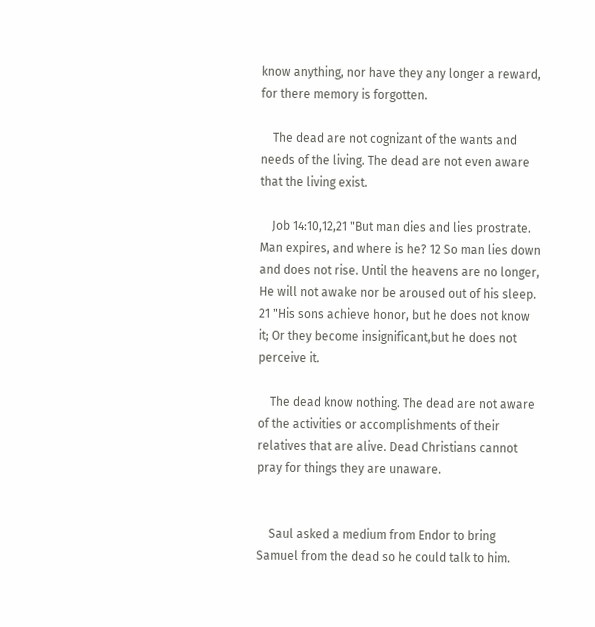know anything, nor have they any longer a reward, for there memory is forgotten.

    The dead are not cognizant of the wants and needs of the living. The dead are not even aware that the living exist.

    Job 14:10,12,21 "But man dies and lies prostrate. Man expires, and where is he? 12 So man lies down and does not rise. Until the heavens are no longer, He will not awake nor be aroused out of his sleep. 21 "His sons achieve honor, but he does not know it; Or they become insignificant,but he does not perceive it.

    The dead know nothing. The dead are not aware of the activities or accomplishments of their relatives that are alive. Dead Christians cannot pray for things they are unaware.


    Saul asked a medium from Endor to bring Samuel from the dead so he could talk to him.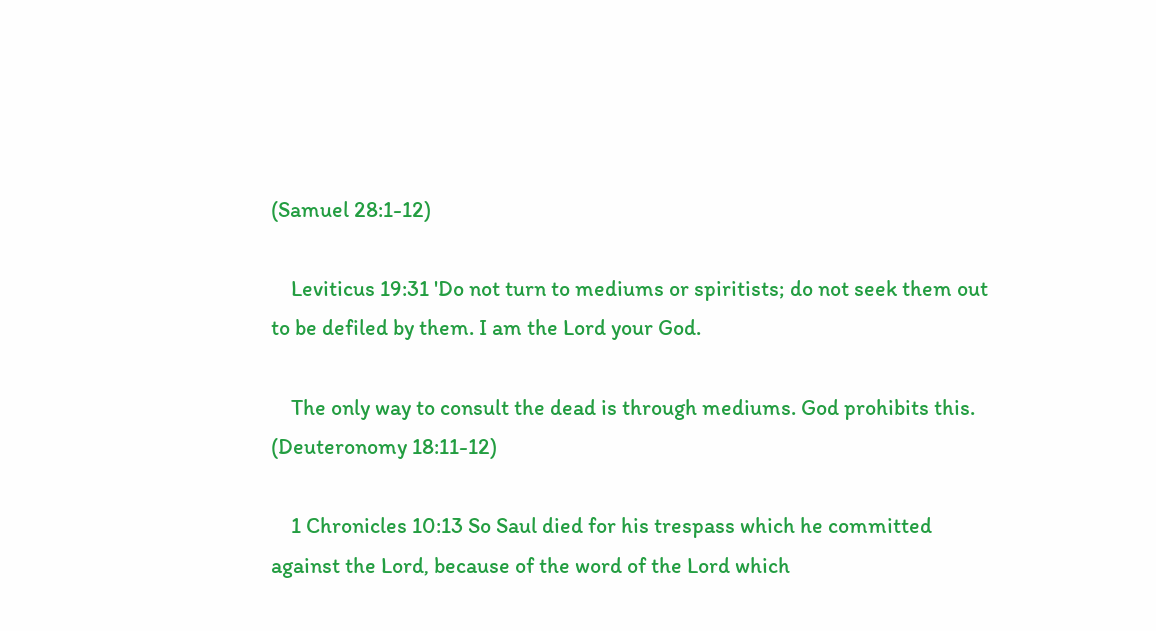(Samuel 28:1-12)

    Leviticus 19:31 'Do not turn to mediums or spiritists; do not seek them out to be defiled by them. I am the Lord your God.

    The only way to consult the dead is through mediums. God prohibits this. (Deuteronomy 18:11-12)

    1 Chronicles 10:13 So Saul died for his trespass which he committed against the Lord, because of the word of the Lord which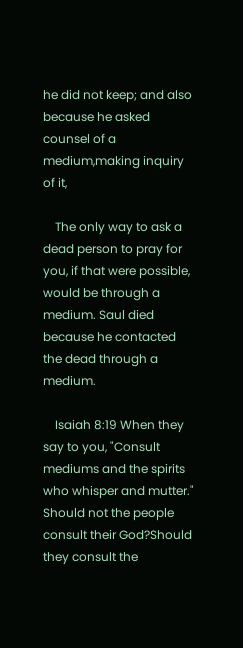he did not keep; and also because he asked counsel of a medium,making inquiry of it,

    The only way to ask a dead person to pray for you, if that were possible, would be through a medium. Saul died because he contacted the dead through a medium.

    Isaiah 8:19 When they say to you, "Consult mediums and the spirits who whisper and mutter." Should not the people consult their God?Should they consult the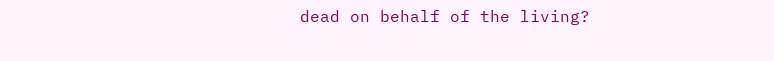dead on behalf of the living?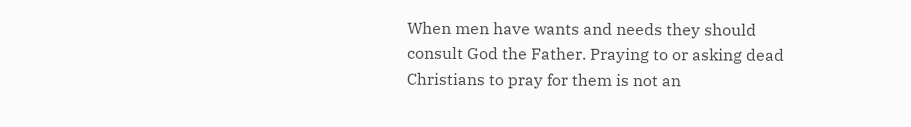When men have wants and needs they should consult God the Father. Praying to or asking dead Christians to pray for them is not an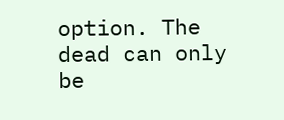option. The dead can only be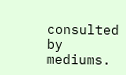consulted by mediums.